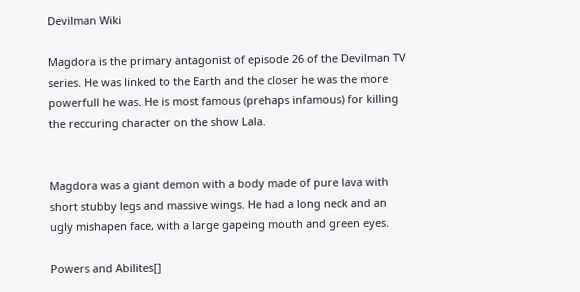Devilman Wiki

Magdora is the primary antagonist of episode 26 of the Devilman TV series. He was linked to the Earth and the closer he was the more powerfull he was. He is most famous (prehaps infamous) for killing the reccuring character on the show Lala.


Magdora was a giant demon with a body made of pure lava with short stubby legs and massive wings. He had a long neck and an ugly mishapen face, with a large gapeing mouth and green eyes.

Powers and Abilites[]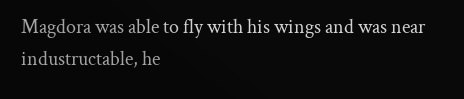Magdora was able to fly with his wings and was near industructable, he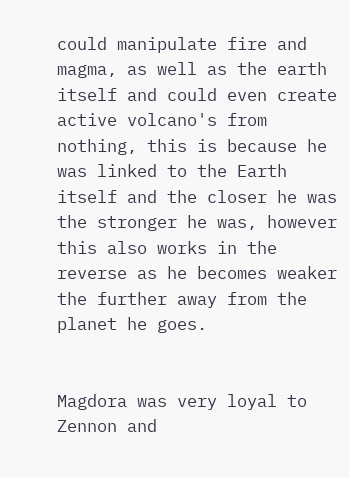could manipulate fire and magma, as well as the earth itself and could even create active volcano's from nothing, this is because he was linked to the Earth itself and the closer he was the stronger he was, however this also works in the reverse as he becomes weaker the further away from the planet he goes.


Magdora was very loyal to Zennon and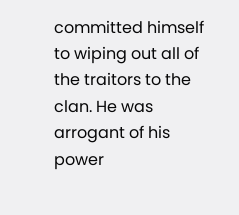committed himself to wiping out all of the traitors to the clan. He was arrogant of his power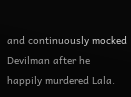and continuously mocked Devilman after he happily murdered Lala.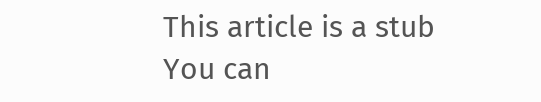This article is a stub
You can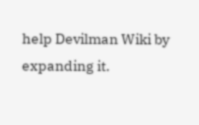help Devilman Wiki by expanding it.